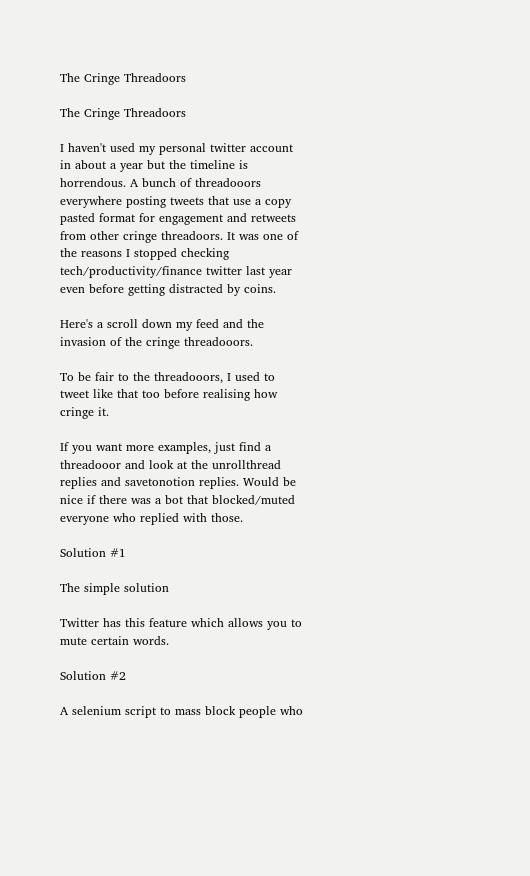The Cringe Threadoors

The Cringe Threadoors

I haven't used my personal twitter account in about a year but the timeline is horrendous. A bunch of threadooors everywhere posting tweets that use a copy pasted format for engagement and retweets from other cringe threadoors. It was one of the reasons I stopped checking tech/productivity/finance twitter last year even before getting distracted by coins.

Here's a scroll down my feed and the invasion of the cringe threadooors.

To be fair to the threadooors, I used to tweet like that too before realising how cringe it.

If you want more examples, just find a threadooor and look at the unrollthread replies and savetonotion replies. Would be nice if there was a bot that blocked/muted everyone who replied with those.

Solution #1

The simple solution

Twitter has this feature which allows you to mute certain words.

Solution #2

A selenium script to mass block people who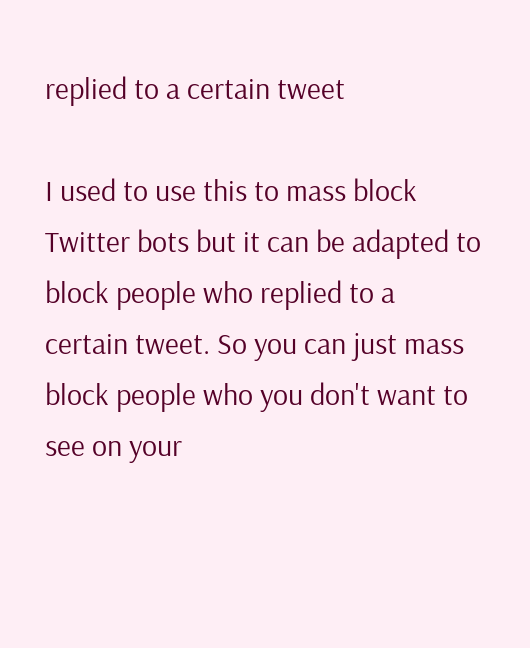replied to a certain tweet

I used to use this to mass block Twitter bots but it can be adapted to block people who replied to a certain tweet. So you can just mass block people who you don't want to see on your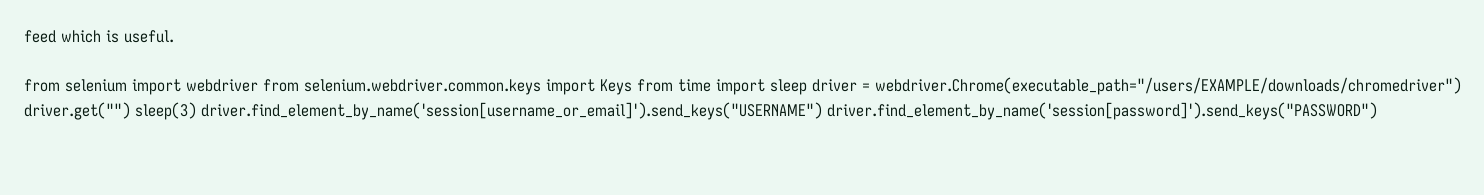feed which is useful.

from selenium import webdriver from selenium.webdriver.common.keys import Keys from time import sleep driver = webdriver.Chrome(executable_path="/users/EXAMPLE/downloads/chromedriver") driver.get("") sleep(3) driver.find_element_by_name('session[username_or_email]').send_keys("USERNAME") driver.find_element_by_name('session[password]').send_keys("PASSWORD")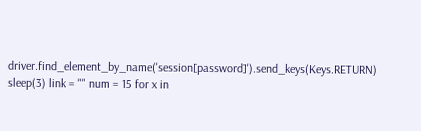driver.find_element_by_name('session[password]').send_keys(Keys.RETURN) sleep(3) link = "" num = 15 for x in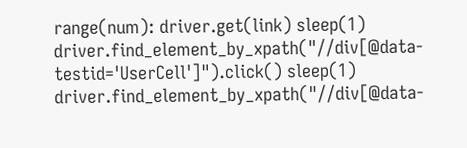range(num): driver.get(link) sleep(1) driver.find_element_by_xpath("//div[@data-testid='UserCell']").click() sleep(1) driver.find_element_by_xpath("//div[@data-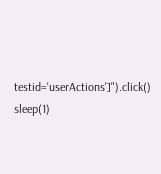testid='userActions']").click() sleep(1)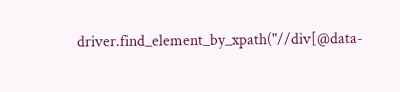driver.find_element_by_xpath("//div[@data-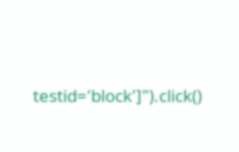testid='block']").click()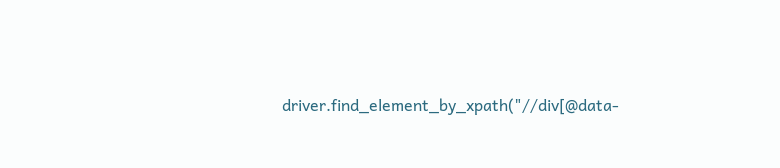driver.find_element_by_xpath("//div[@data-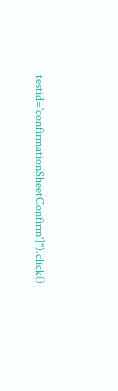testid='confirmationSheetConfirm']").click()